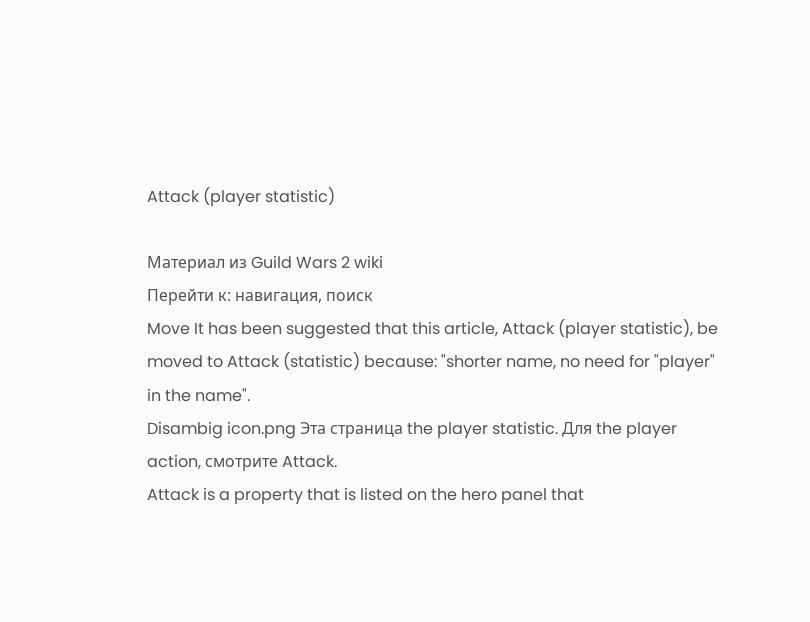Attack (player statistic)

Материал из Guild Wars 2 wiki
Перейти к: навигация, поиск
Move It has been suggested that this article, Attack (player statistic), be moved to Attack (statistic) because: "shorter name, no need for "player" in the name".
Disambig icon.png Эта страница the player statistic. Для the player action, смотрите Attack.
Attack is a property that is listed on the hero panel that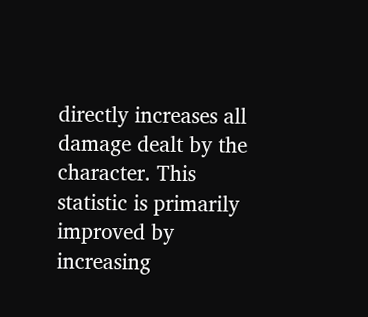directly increases all damage dealt by the character. This statistic is primarily improved by increasing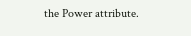the Power attribute.